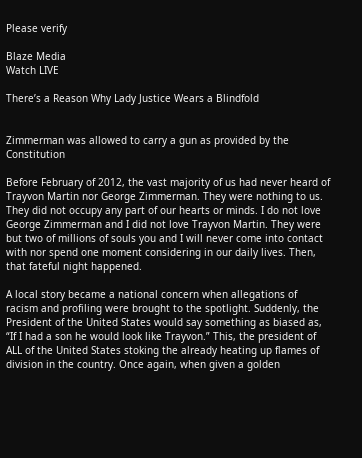Please verify

Blaze Media
Watch LIVE

There’s a Reason Why Lady Justice Wears a Blindfold


Zimmerman was allowed to carry a gun as provided by the Constitution

Before February of 2012, the vast majority of us had never heard of Trayvon Martin nor George Zimmerman. They were nothing to us. They did not occupy any part of our hearts or minds. I do not love George Zimmerman and I did not love Trayvon Martin. They were but two of millions of souls you and I will never come into contact with nor spend one moment considering in our daily lives. Then, that fateful night happened.

A local story became a national concern when allegations of racism and profiling were brought to the spotlight. Suddenly, the President of the United States would say something as biased as, “If I had a son he would look like Trayvon.” This, the president of ALL of the United States stoking the already heating up flames of division in the country. Once again, when given a golden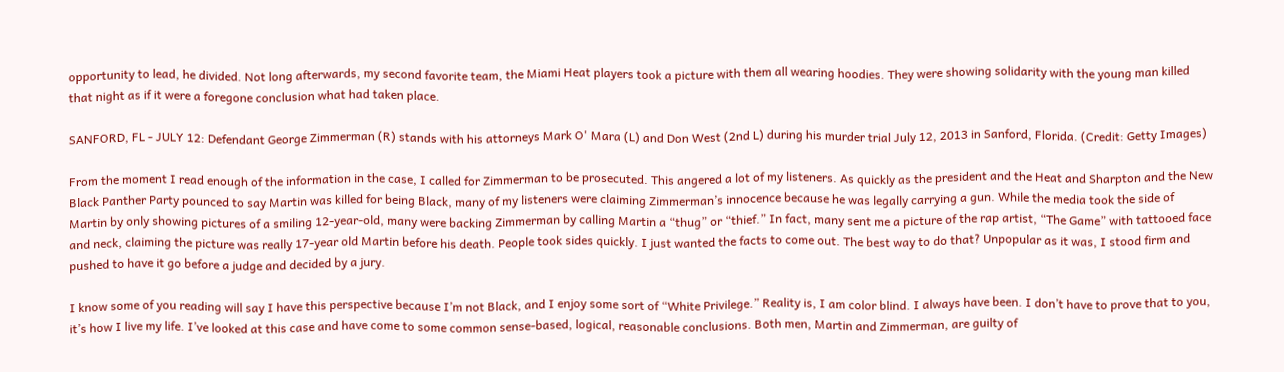opportunity to lead, he divided. Not long afterwards, my second favorite team, the Miami Heat players took a picture with them all wearing hoodies. They were showing solidarity with the young man killed that night as if it were a foregone conclusion what had taken place.

SANFORD, FL - JULY 12: Defendant George Zimmerman (R) stands with his attorneys Mark O' Mara (L) and Don West (2nd L) during his murder trial July 12, 2013 in Sanford, Florida. (Credit: Getty Images)

From the moment I read enough of the information in the case, I called for Zimmerman to be prosecuted. This angered a lot of my listeners. As quickly as the president and the Heat and Sharpton and the New Black Panther Party pounced to say Martin was killed for being Black, many of my listeners were claiming Zimmerman’s innocence because he was legally carrying a gun. While the media took the side of Martin by only showing pictures of a smiling 12-year-old, many were backing Zimmerman by calling Martin a “thug” or “thief.” In fact, many sent me a picture of the rap artist, “The Game” with tattooed face and neck, claiming the picture was really 17-year old Martin before his death. People took sides quickly. I just wanted the facts to come out. The best way to do that? Unpopular as it was, I stood firm and pushed to have it go before a judge and decided by a jury.

I know some of you reading will say I have this perspective because I’m not Black, and I enjoy some sort of “White Privilege.” Reality is, I am color blind. I always have been. I don’t have to prove that to you, it’s how I live my life. I’ve looked at this case and have come to some common sense-based, logical, reasonable conclusions. Both men, Martin and Zimmerman, are guilty of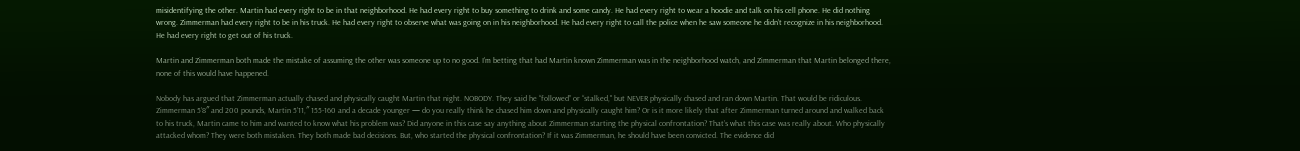misidentifying the other. Martin had every right to be in that neighborhood. He had every right to buy something to drink and some candy. He had every right to wear a hoodie and talk on his cell phone. He did nothing wrong. Zimmerman had every right to be in his truck. He had every right to observe what was going on in his neighborhood. He had every right to call the police when he saw someone he didn’t recognize in his neighborhood. He had every right to get out of his truck.

Martin and Zimmerman both made the mistake of assuming the other was someone up to no good. I’m betting that had Martin known Zimmerman was in the neighborhood watch, and Zimmerman that Martin belonged there, none of this would have happened.

Nobody has argued that Zimmerman actually chased and physically caught Martin that night. NOBODY. They said he “followed” or “stalked," but NEVER physically chased and ran down Martin. That would be ridiculous. Zimmerman 5’8″ and 200 pounds, Martin 5’11,″ 155-160 and a decade younger — do you really think he chased him down and physically caught him? Or is it more likely that after Zimmerman turned around and walked back to his truck, Martin came to him and wanted to know what his problem was? Did anyone in this case say anything about Zimmerman starting the physical confrontation? That’s what this case was really about. Who physically attacked whom? They were both mistaken. They both made bad decisions. But, who started the physical confrontation? If it was Zimmerman, he should have been convicted. The evidence did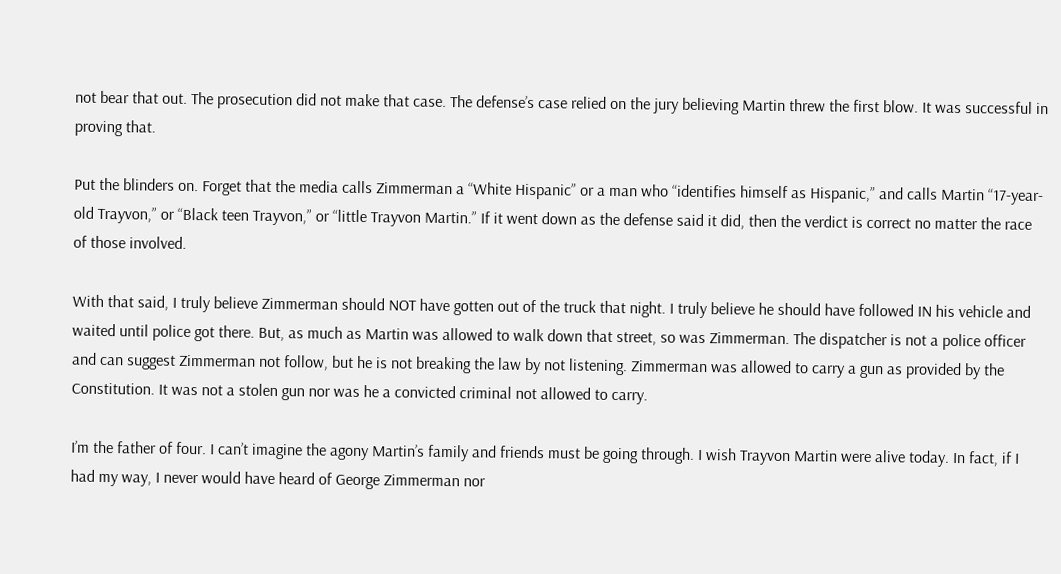not bear that out. The prosecution did not make that case. The defense’s case relied on the jury believing Martin threw the first blow. It was successful in proving that.

Put the blinders on. Forget that the media calls Zimmerman a “White Hispanic” or a man who “identifies himself as Hispanic,” and calls Martin “17-year-old Trayvon,” or “Black teen Trayvon,” or “little Trayvon Martin.” If it went down as the defense said it did, then the verdict is correct no matter the race of those involved.

With that said, I truly believe Zimmerman should NOT have gotten out of the truck that night. I truly believe he should have followed IN his vehicle and waited until police got there. But, as much as Martin was allowed to walk down that street, so was Zimmerman. The dispatcher is not a police officer and can suggest Zimmerman not follow, but he is not breaking the law by not listening. Zimmerman was allowed to carry a gun as provided by the Constitution. It was not a stolen gun nor was he a convicted criminal not allowed to carry.

I’m the father of four. I can’t imagine the agony Martin’s family and friends must be going through. I wish Trayvon Martin were alive today. In fact, if I had my way, I never would have heard of George Zimmerman nor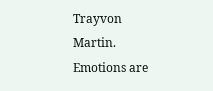Trayvon Martin. Emotions are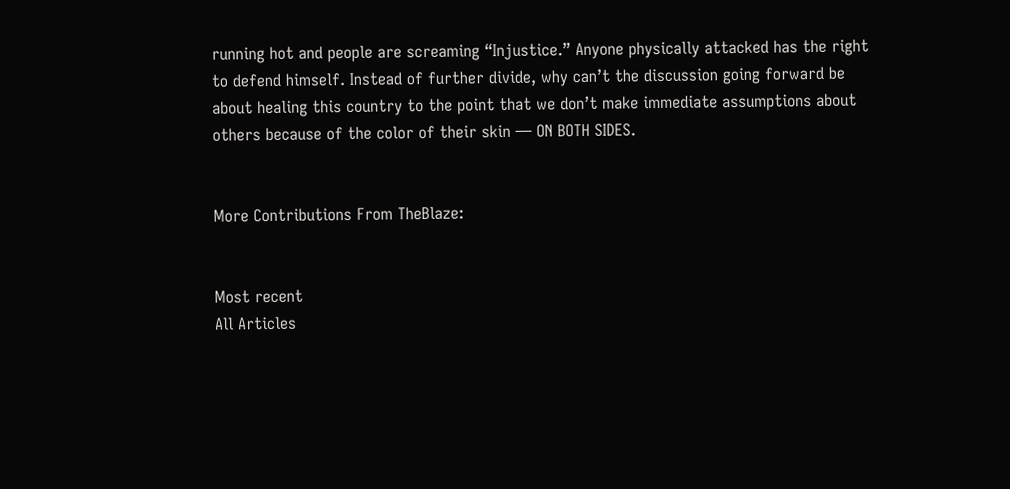running hot and people are screaming “Injustice.” Anyone physically attacked has the right to defend himself. Instead of further divide, why can’t the discussion going forward be about healing this country to the point that we don’t make immediate assumptions about others because of the color of their skin — ON BOTH SIDES.


More Contributions From TheBlaze:


Most recent
All Articles